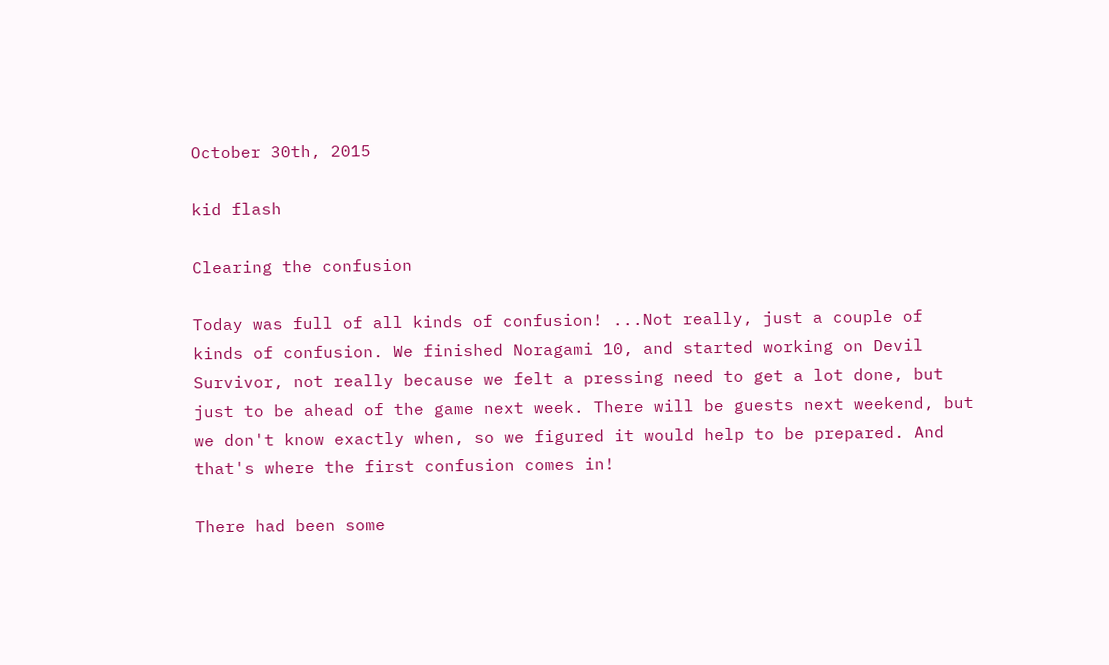October 30th, 2015

kid flash

Clearing the confusion

Today was full of all kinds of confusion! ...Not really, just a couple of kinds of confusion. We finished Noragami 10, and started working on Devil Survivor, not really because we felt a pressing need to get a lot done, but just to be ahead of the game next week. There will be guests next weekend, but we don't know exactly when, so we figured it would help to be prepared. And that's where the first confusion comes in!

There had been some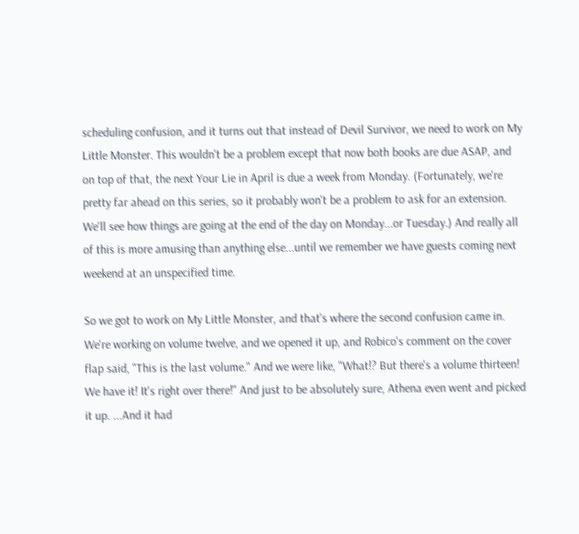scheduling confusion, and it turns out that instead of Devil Survivor, we need to work on My Little Monster. This wouldn't be a problem except that now both books are due ASAP, and on top of that, the next Your Lie in April is due a week from Monday. (Fortunately, we're pretty far ahead on this series, so it probably won't be a problem to ask for an extension. We'll see how things are going at the end of the day on Monday...or Tuesday.) And really all of this is more amusing than anything else...until we remember we have guests coming next weekend at an unspecified time.

So we got to work on My Little Monster, and that's where the second confusion came in. We're working on volume twelve, and we opened it up, and Robico's comment on the cover flap said, "This is the last volume." And we were like, "What!? But there's a volume thirteen! We have it! It's right over there!" And just to be absolutely sure, Athena even went and picked it up. ...And it had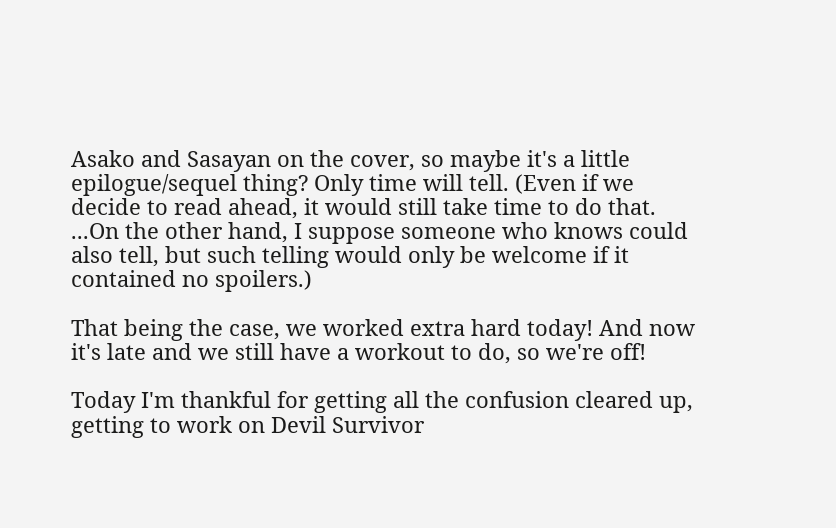Asako and Sasayan on the cover, so maybe it's a little epilogue/sequel thing? Only time will tell. (Even if we decide to read ahead, it would still take time to do that. ...On the other hand, I suppose someone who knows could also tell, but such telling would only be welcome if it contained no spoilers.)

That being the case, we worked extra hard today! And now it's late and we still have a workout to do, so we're off!

Today I'm thankful for getting all the confusion cleared up, getting to work on Devil Survivor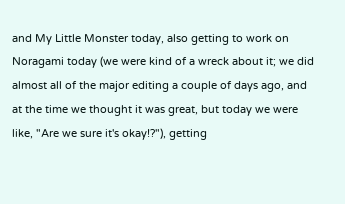and My Little Monster today, also getting to work on Noragami today (we were kind of a wreck about it; we did almost all of the major editing a couple of days ago, and at the time we thought it was great, but today we were like, "Are we sure it's okay!?"), getting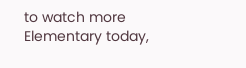to watch more Elementary today,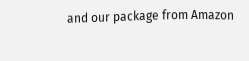and our package from Amazon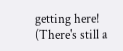getting here! (There's still a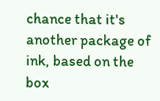chance that it's another package of ink, based on the box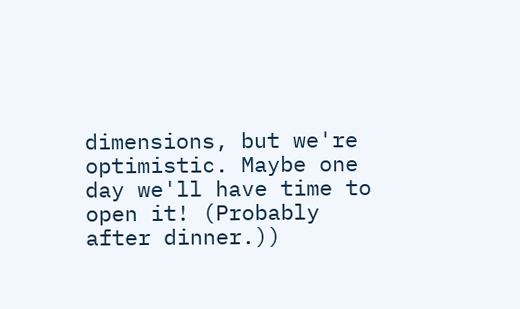dimensions, but we're optimistic. Maybe one day we'll have time to open it! (Probably after dinner.))